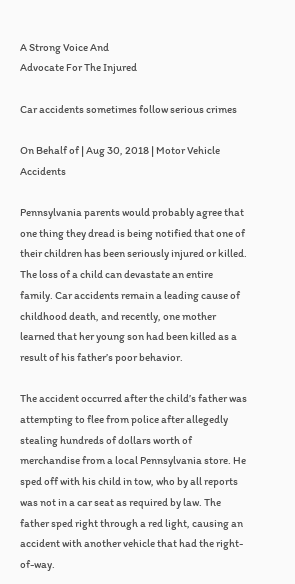A Strong Voice And
Advocate For The Injured

Car accidents sometimes follow serious crimes

On Behalf of | Aug 30, 2018 | Motor Vehicle Accidents

Pennsylvania parents would probably agree that one thing they dread is being notified that one of their children has been seriously injured or killed. The loss of a child can devastate an entire family. Car accidents remain a leading cause of childhood death, and recently, one mother learned that her young son had been killed as a result of his father’s poor behavior.

The accident occurred after the child’s father was attempting to flee from police after allegedly stealing hundreds of dollars worth of merchandise from a local Pennsylvania store. He sped off with his child in tow, who by all reports was not in a car seat as required by law. The father sped right through a red light, causing an accident with another vehicle that had the right-of-way.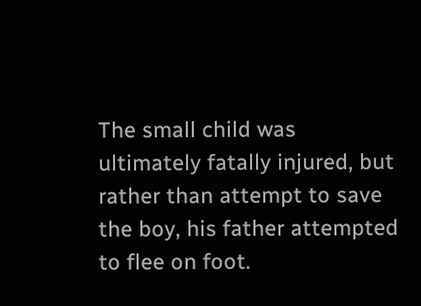The small child was ultimately fatally injured, but rather than attempt to save the boy, his father attempted to flee on foot.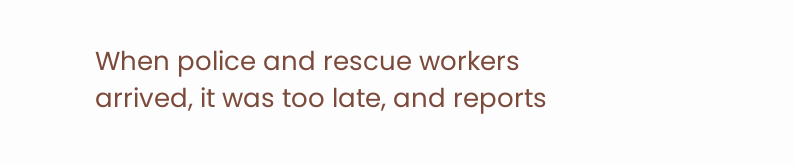When police and rescue workers arrived, it was too late, and reports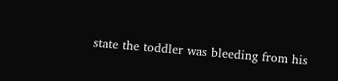state the toddler was bleeding from his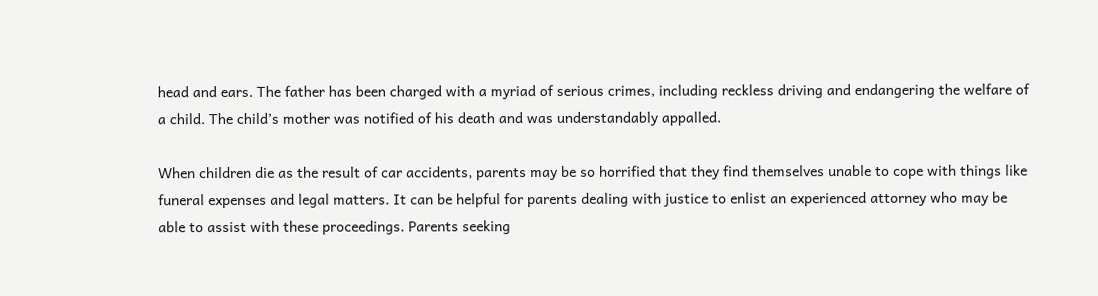head and ears. The father has been charged with a myriad of serious crimes, including reckless driving and endangering the welfare of a child. The child’s mother was notified of his death and was understandably appalled.

When children die as the result of car accidents, parents may be so horrified that they find themselves unable to cope with things like funeral expenses and legal matters. It can be helpful for parents dealing with justice to enlist an experienced attorney who may be able to assist with these proceedings. Parents seeking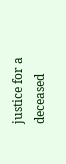justice for a deceased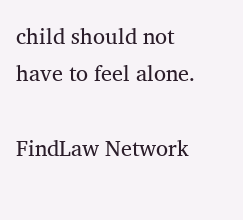child should not have to feel alone.

FindLaw Network